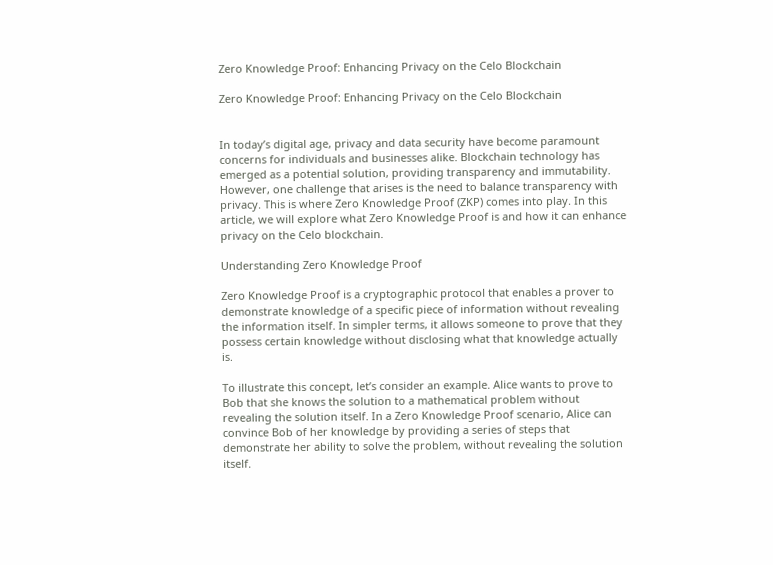Zero Knowledge Proof: Enhancing Privacy on the Celo Blockchain

Zero Knowledge Proof: Enhancing Privacy on the Celo Blockchain


In today’s digital age, privacy and data security have become paramount concerns for individuals and businesses alike. Blockchain technology has emerged as a potential solution, providing transparency and immutability. However, one challenge that arises is the need to balance transparency with privacy. This is where Zero Knowledge Proof (ZKP) comes into play. In this article, we will explore what Zero Knowledge Proof is and how it can enhance privacy on the Celo blockchain.

Understanding Zero Knowledge Proof

Zero Knowledge Proof is a cryptographic protocol that enables a prover to demonstrate knowledge of a specific piece of information without revealing the information itself. In simpler terms, it allows someone to prove that they possess certain knowledge without disclosing what that knowledge actually is.

To illustrate this concept, let’s consider an example. Alice wants to prove to Bob that she knows the solution to a mathematical problem without revealing the solution itself. In a Zero Knowledge Proof scenario, Alice can convince Bob of her knowledge by providing a series of steps that demonstrate her ability to solve the problem, without revealing the solution itself.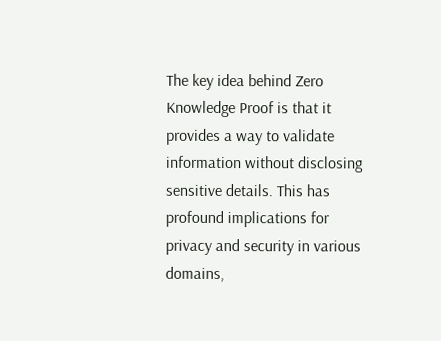The key idea behind Zero Knowledge Proof is that it provides a way to validate information without disclosing sensitive details. This has profound implications for privacy and security in various domains,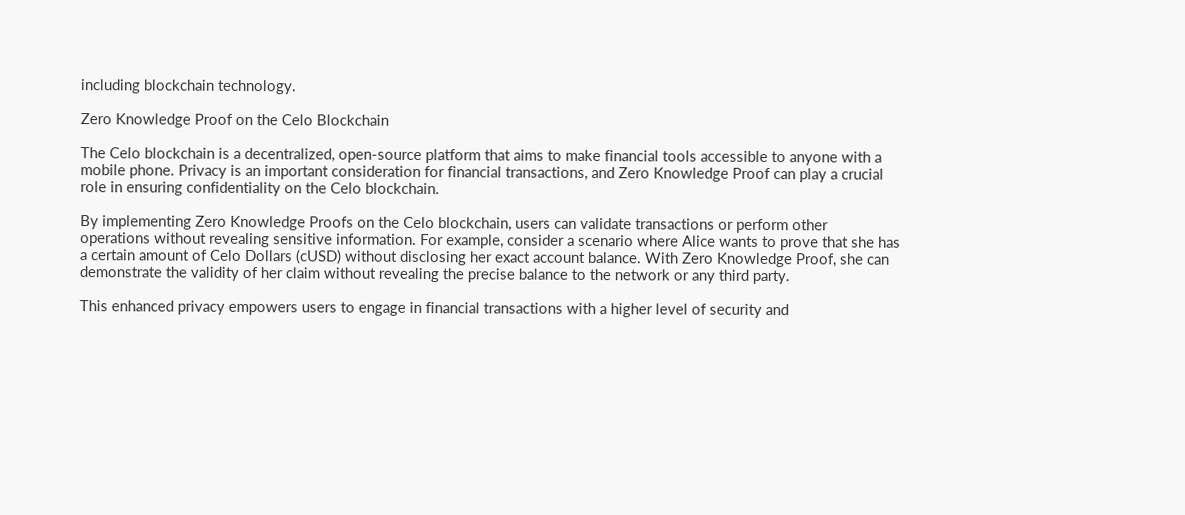including blockchain technology.

Zero Knowledge Proof on the Celo Blockchain

The Celo blockchain is a decentralized, open-source platform that aims to make financial tools accessible to anyone with a mobile phone. Privacy is an important consideration for financial transactions, and Zero Knowledge Proof can play a crucial role in ensuring confidentiality on the Celo blockchain.

By implementing Zero Knowledge Proofs on the Celo blockchain, users can validate transactions or perform other operations without revealing sensitive information. For example, consider a scenario where Alice wants to prove that she has a certain amount of Celo Dollars (cUSD) without disclosing her exact account balance. With Zero Knowledge Proof, she can demonstrate the validity of her claim without revealing the precise balance to the network or any third party.

This enhanced privacy empowers users to engage in financial transactions with a higher level of security and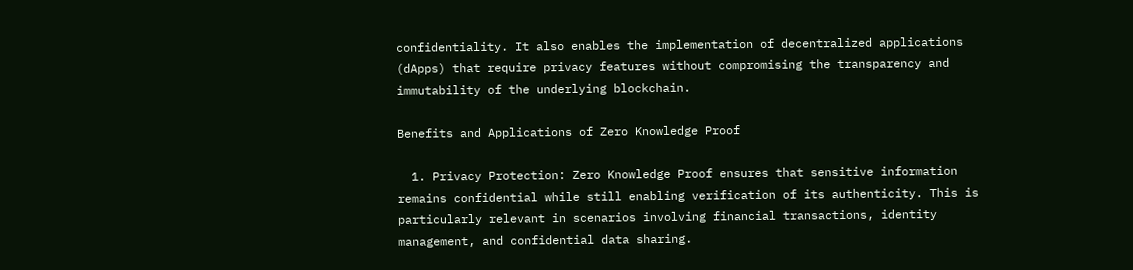confidentiality. It also enables the implementation of decentralized applications (dApps) that require privacy features without compromising the transparency and immutability of the underlying blockchain.

Benefits and Applications of Zero Knowledge Proof

  1. Privacy Protection: Zero Knowledge Proof ensures that sensitive information remains confidential while still enabling verification of its authenticity. This is particularly relevant in scenarios involving financial transactions, identity management, and confidential data sharing.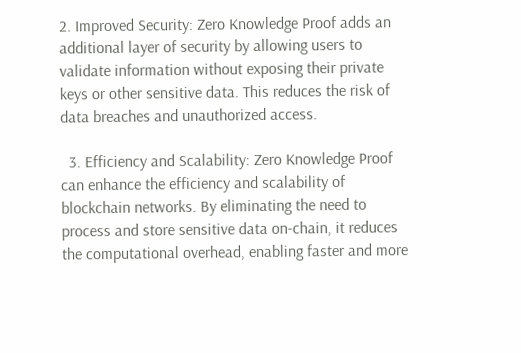2. Improved Security: Zero Knowledge Proof adds an additional layer of security by allowing users to validate information without exposing their private keys or other sensitive data. This reduces the risk of data breaches and unauthorized access.

  3. Efficiency and Scalability: Zero Knowledge Proof can enhance the efficiency and scalability of blockchain networks. By eliminating the need to process and store sensitive data on-chain, it reduces the computational overhead, enabling faster and more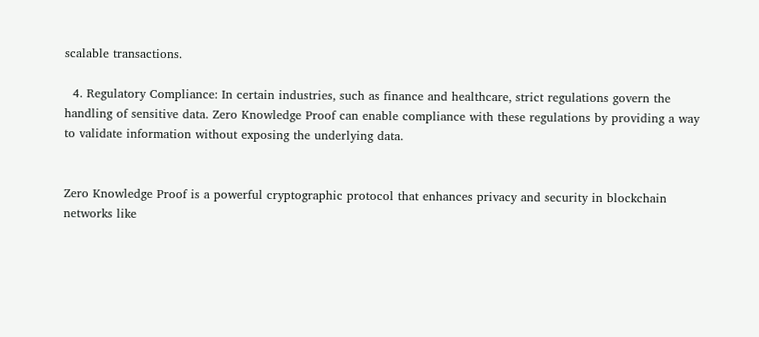scalable transactions.

  4. Regulatory Compliance: In certain industries, such as finance and healthcare, strict regulations govern the handling of sensitive data. Zero Knowledge Proof can enable compliance with these regulations by providing a way to validate information without exposing the underlying data.


Zero Knowledge Proof is a powerful cryptographic protocol that enhances privacy and security in blockchain networks like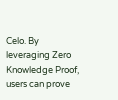Celo. By leveraging Zero Knowledge Proof, users can prove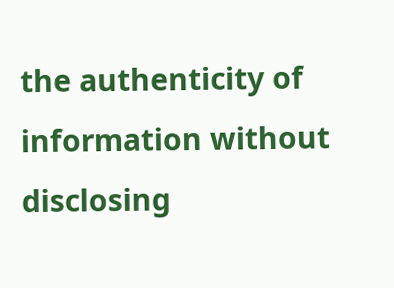the authenticity of information without disclosing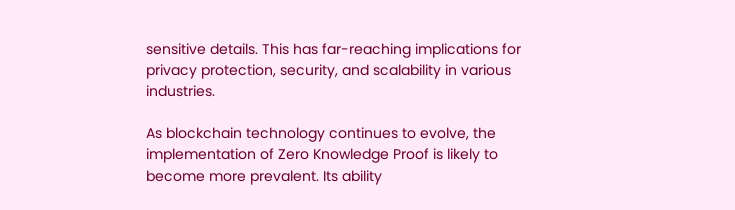sensitive details. This has far-reaching implications for privacy protection, security, and scalability in various industries.

As blockchain technology continues to evolve, the implementation of Zero Knowledge Proof is likely to become more prevalent. Its ability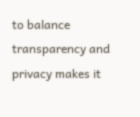to balance transparency and privacy makes it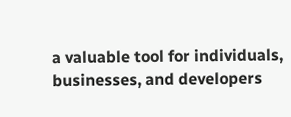a valuable tool for individuals, businesses, and developers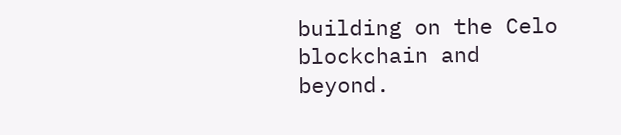building on the Celo blockchain and beyond.